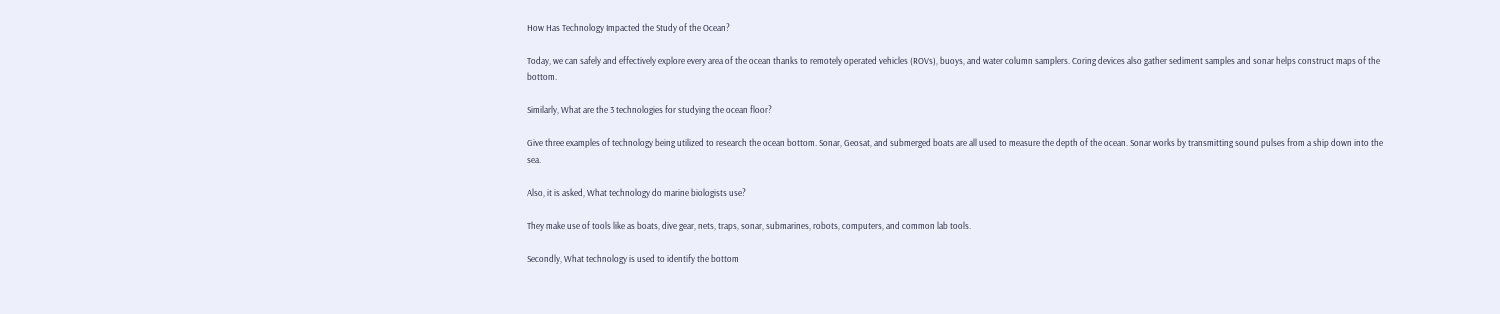How Has Technology Impacted the Study of the Ocean?

Today, we can safely and effectively explore every area of the ocean thanks to remotely operated vehicles (ROVs), buoys, and water column samplers. Coring devices also gather sediment samples and sonar helps construct maps of the bottom.

Similarly, What are the 3 technologies for studying the ocean floor?

Give three examples of technology being utilized to research the ocean bottom. Sonar, Geosat, and submerged boats are all used to measure the depth of the ocean. Sonar works by transmitting sound pulses from a ship down into the sea.

Also, it is asked, What technology do marine biologists use?

They make use of tools like as boats, dive gear, nets, traps, sonar, submarines, robots, computers, and common lab tools.

Secondly, What technology is used to identify the bottom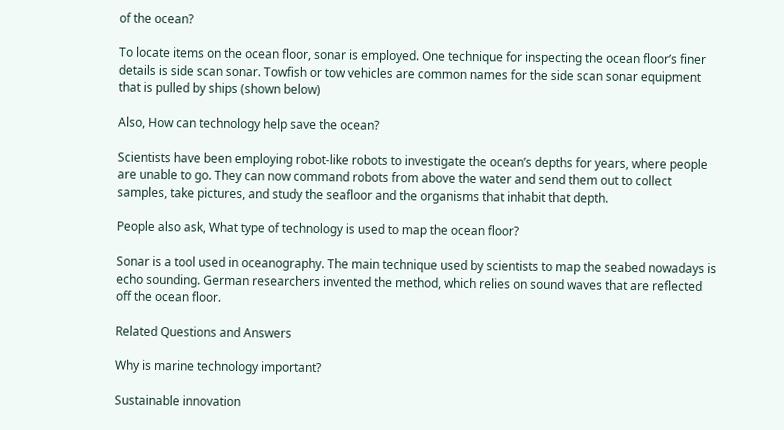of the ocean?

To locate items on the ocean floor, sonar is employed. One technique for inspecting the ocean floor’s finer details is side scan sonar. Towfish or tow vehicles are common names for the side scan sonar equipment that is pulled by ships (shown below)

Also, How can technology help save the ocean?

Scientists have been employing robot-like robots to investigate the ocean’s depths for years, where people are unable to go. They can now command robots from above the water and send them out to collect samples, take pictures, and study the seafloor and the organisms that inhabit that depth.

People also ask, What type of technology is used to map the ocean floor?

Sonar is a tool used in oceanography. The main technique used by scientists to map the seabed nowadays is echo sounding. German researchers invented the method, which relies on sound waves that are reflected off the ocean floor.

Related Questions and Answers

Why is marine technology important?

Sustainable innovation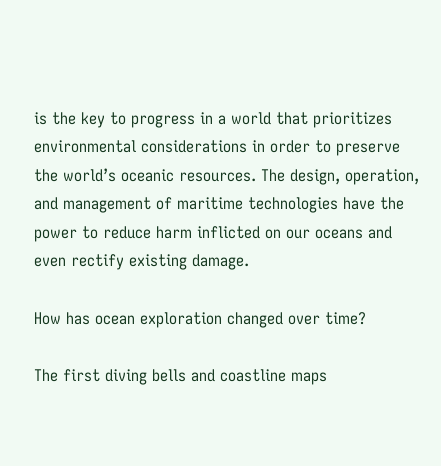is the key to progress in a world that prioritizes environmental considerations in order to preserve the world’s oceanic resources. The design, operation, and management of maritime technologies have the power to reduce harm inflicted on our oceans and even rectify existing damage.

How has ocean exploration changed over time?

The first diving bells and coastline maps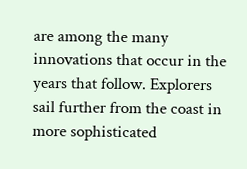are among the many innovations that occur in the years that follow. Explorers sail further from the coast in more sophisticated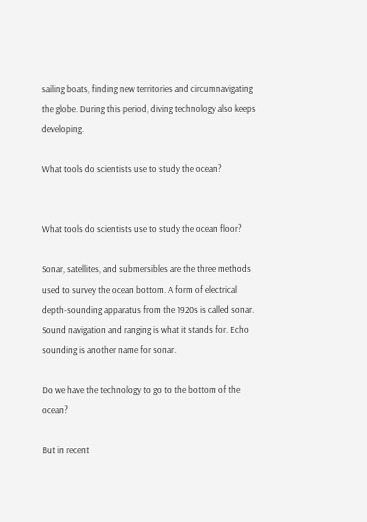sailing boats, finding new territories and circumnavigating the globe. During this period, diving technology also keeps developing.

What tools do scientists use to study the ocean?


What tools do scientists use to study the ocean floor?

Sonar, satellites, and submersibles are the three methods used to survey the ocean bottom. A form of electrical depth-sounding apparatus from the 1920s is called sonar. Sound navigation and ranging is what it stands for. Echo sounding is another name for sonar.

Do we have the technology to go to the bottom of the ocean?

But in recent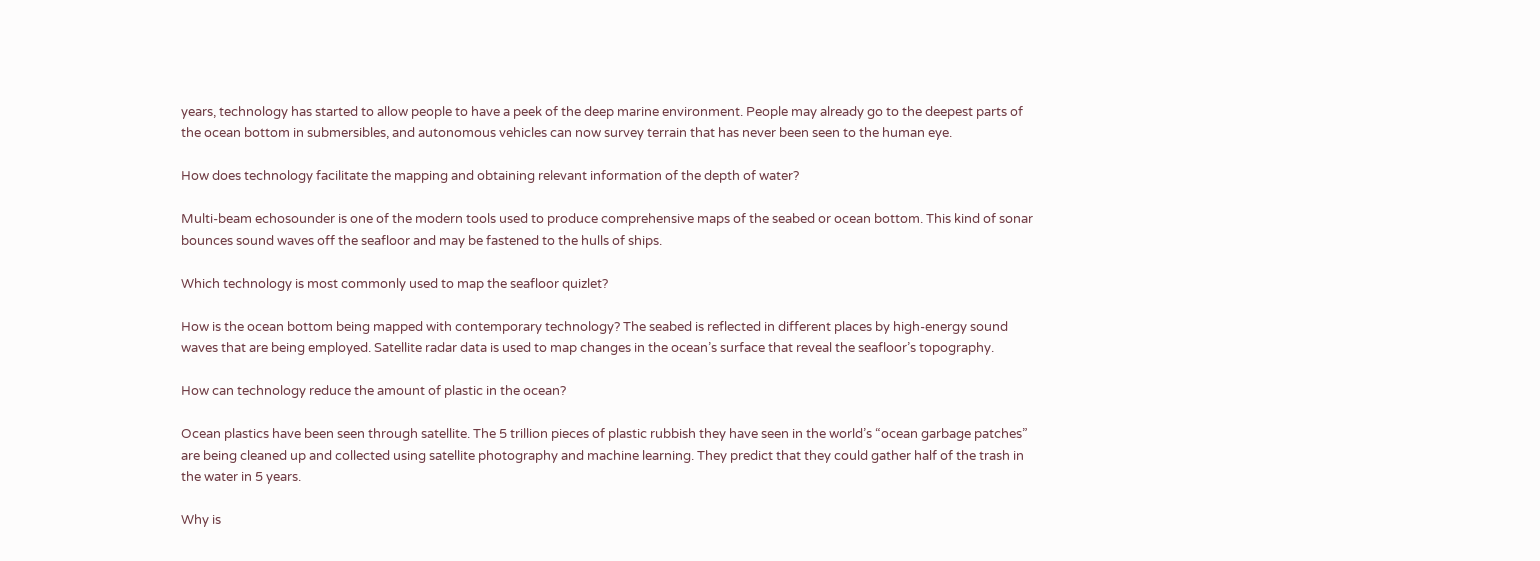years, technology has started to allow people to have a peek of the deep marine environment. People may already go to the deepest parts of the ocean bottom in submersibles, and autonomous vehicles can now survey terrain that has never been seen to the human eye.

How does technology facilitate the mapping and obtaining relevant information of the depth of water?

Multi-beam echosounder is one of the modern tools used to produce comprehensive maps of the seabed or ocean bottom. This kind of sonar bounces sound waves off the seafloor and may be fastened to the hulls of ships.

Which technology is most commonly used to map the seafloor quizlet?

How is the ocean bottom being mapped with contemporary technology? The seabed is reflected in different places by high-energy sound waves that are being employed. Satellite radar data is used to map changes in the ocean’s surface that reveal the seafloor’s topography.

How can technology reduce the amount of plastic in the ocean?

Ocean plastics have been seen through satellite. The 5 trillion pieces of plastic rubbish they have seen in the world’s “ocean garbage patches” are being cleaned up and collected using satellite photography and machine learning. They predict that they could gather half of the trash in the water in 5 years.

Why is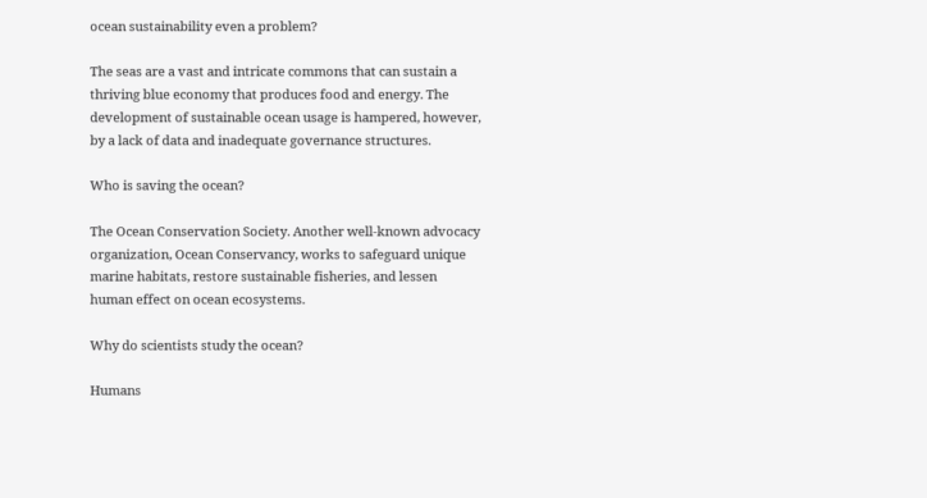ocean sustainability even a problem?

The seas are a vast and intricate commons that can sustain a thriving blue economy that produces food and energy. The development of sustainable ocean usage is hampered, however, by a lack of data and inadequate governance structures.

Who is saving the ocean?

The Ocean Conservation Society. Another well-known advocacy organization, Ocean Conservancy, works to safeguard unique marine habitats, restore sustainable fisheries, and lessen human effect on ocean ecosystems.

Why do scientists study the ocean?

Humans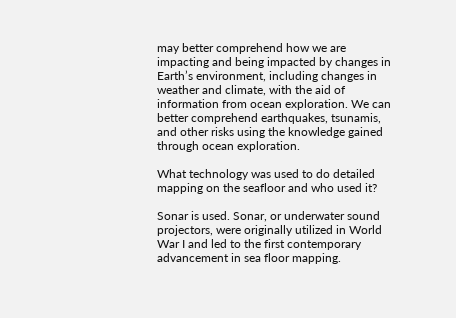may better comprehend how we are impacting and being impacted by changes in Earth’s environment, including changes in weather and climate, with the aid of information from ocean exploration. We can better comprehend earthquakes, tsunamis, and other risks using the knowledge gained through ocean exploration.

What technology was used to do detailed mapping on the seafloor and who used it?

Sonar is used. Sonar, or underwater sound projectors, were originally utilized in World War I and led to the first contemporary advancement in sea floor mapping.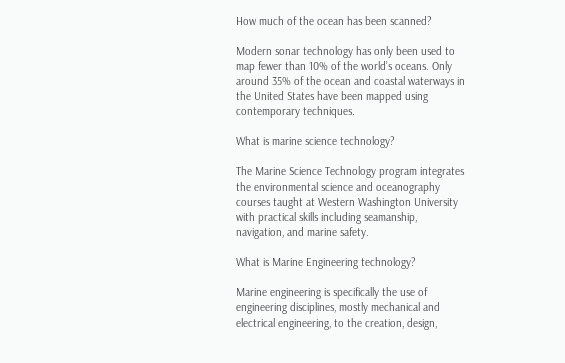How much of the ocean has been scanned?

Modern sonar technology has only been used to map fewer than 10% of the world’s oceans. Only around 35% of the ocean and coastal waterways in the United States have been mapped using contemporary techniques.

What is marine science technology?

The Marine Science Technology program integrates the environmental science and oceanography courses taught at Western Washington University with practical skills including seamanship, navigation, and marine safety.

What is Marine Engineering technology?

Marine engineering is specifically the use of engineering disciplines, mostly mechanical and electrical engineering, to the creation, design,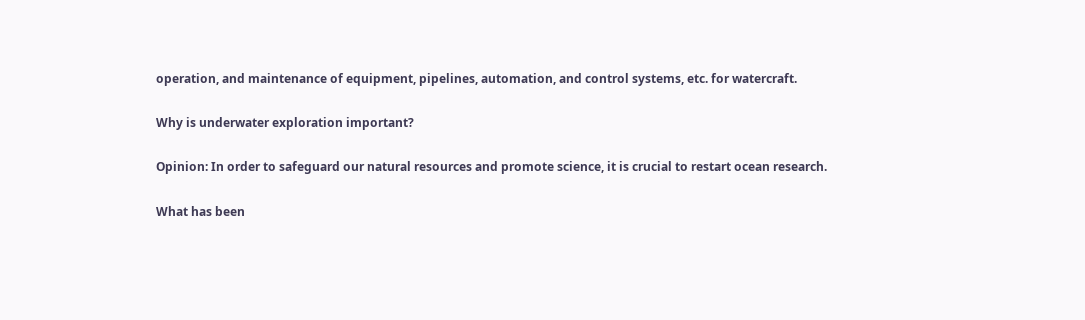operation, and maintenance of equipment, pipelines, automation, and control systems, etc. for watercraft.

Why is underwater exploration important?

Opinion: In order to safeguard our natural resources and promote science, it is crucial to restart ocean research.

What has been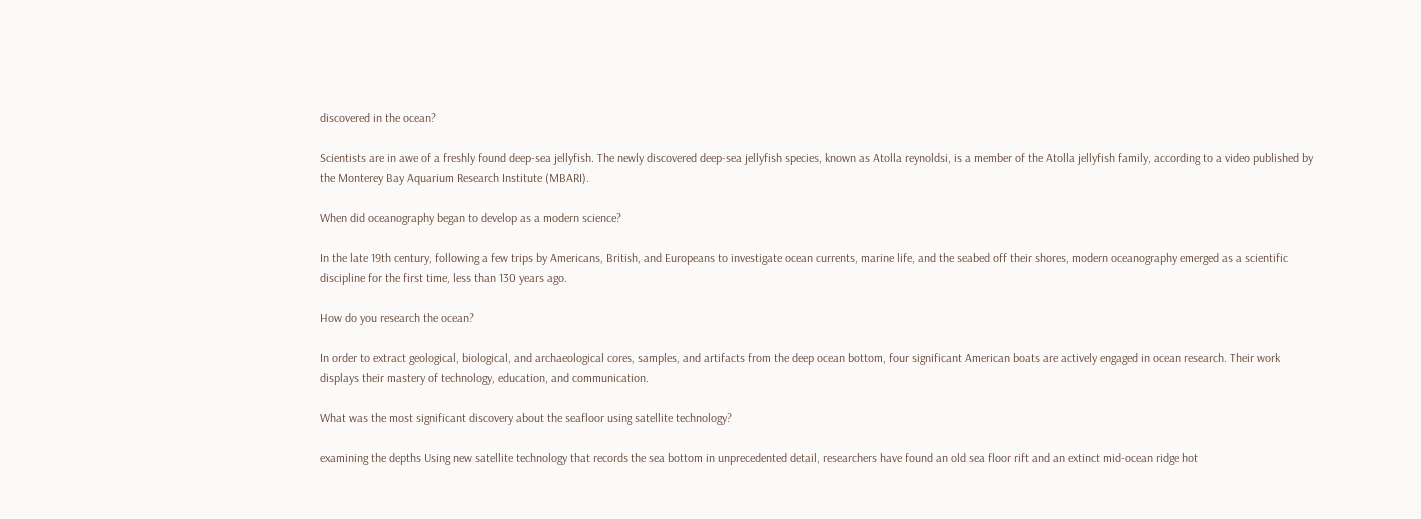discovered in the ocean?

Scientists are in awe of a freshly found deep-sea jellyfish. The newly discovered deep-sea jellyfish species, known as Atolla reynoldsi, is a member of the Atolla jellyfish family, according to a video published by the Monterey Bay Aquarium Research Institute (MBARI).

When did oceanography began to develop as a modern science?

In the late 19th century, following a few trips by Americans, British, and Europeans to investigate ocean currents, marine life, and the seabed off their shores, modern oceanography emerged as a scientific discipline for the first time, less than 130 years ago.

How do you research the ocean?

In order to extract geological, biological, and archaeological cores, samples, and artifacts from the deep ocean bottom, four significant American boats are actively engaged in ocean research. Their work displays their mastery of technology, education, and communication.

What was the most significant discovery about the seafloor using satellite technology?

examining the depths Using new satellite technology that records the sea bottom in unprecedented detail, researchers have found an old sea floor rift and an extinct mid-ocean ridge hot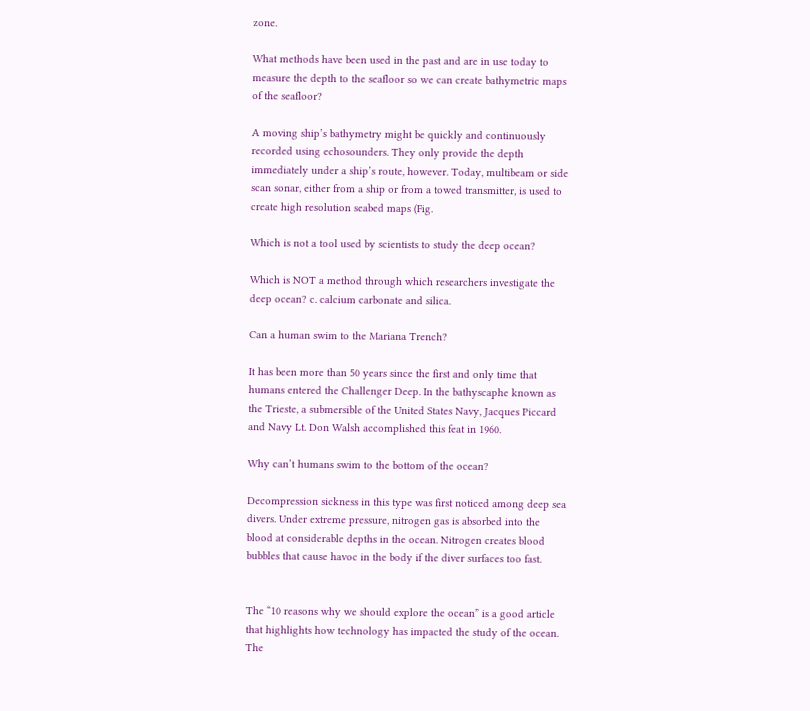zone.

What methods have been used in the past and are in use today to measure the depth to the seafloor so we can create bathymetric maps of the seafloor?

A moving ship’s bathymetry might be quickly and continuously recorded using echosounders. They only provide the depth immediately under a ship’s route, however. Today, multibeam or side scan sonar, either from a ship or from a towed transmitter, is used to create high resolution seabed maps (Fig.

Which is not a tool used by scientists to study the deep ocean?

Which is NOT a method through which researchers investigate the deep ocean? c. calcium carbonate and silica.

Can a human swim to the Mariana Trench?

It has been more than 50 years since the first and only time that humans entered the Challenger Deep. In the bathyscaphe known as the Trieste, a submersible of the United States Navy, Jacques Piccard and Navy Lt. Don Walsh accomplished this feat in 1960.

Why can’t humans swim to the bottom of the ocean?

Decompression sickness in this type was first noticed among deep sea divers. Under extreme pressure, nitrogen gas is absorbed into the blood at considerable depths in the ocean. Nitrogen creates blood bubbles that cause havoc in the body if the diver surfaces too fast.


The “10 reasons why we should explore the ocean” is a good article that highlights how technology has impacted the study of the ocean. The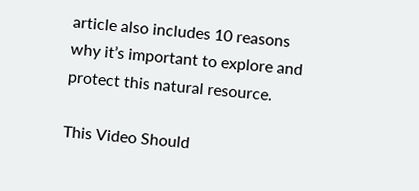article also includes 10 reasons why it’s important to explore and protect this natural resource.

This Video Should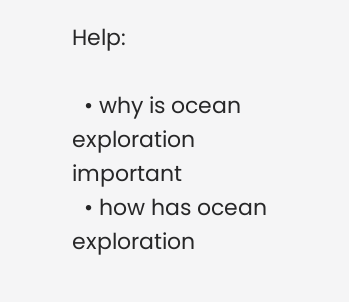Help:

  • why is ocean exploration important
  • how has ocean exploration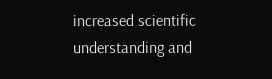increased scientific understanding and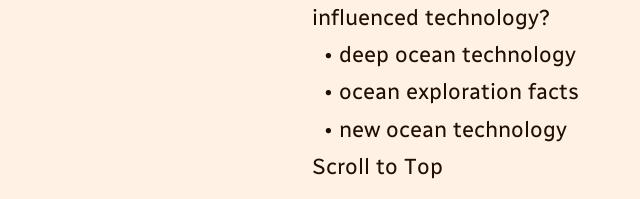influenced technology?
  • deep ocean technology
  • ocean exploration facts
  • new ocean technology
Scroll to Top